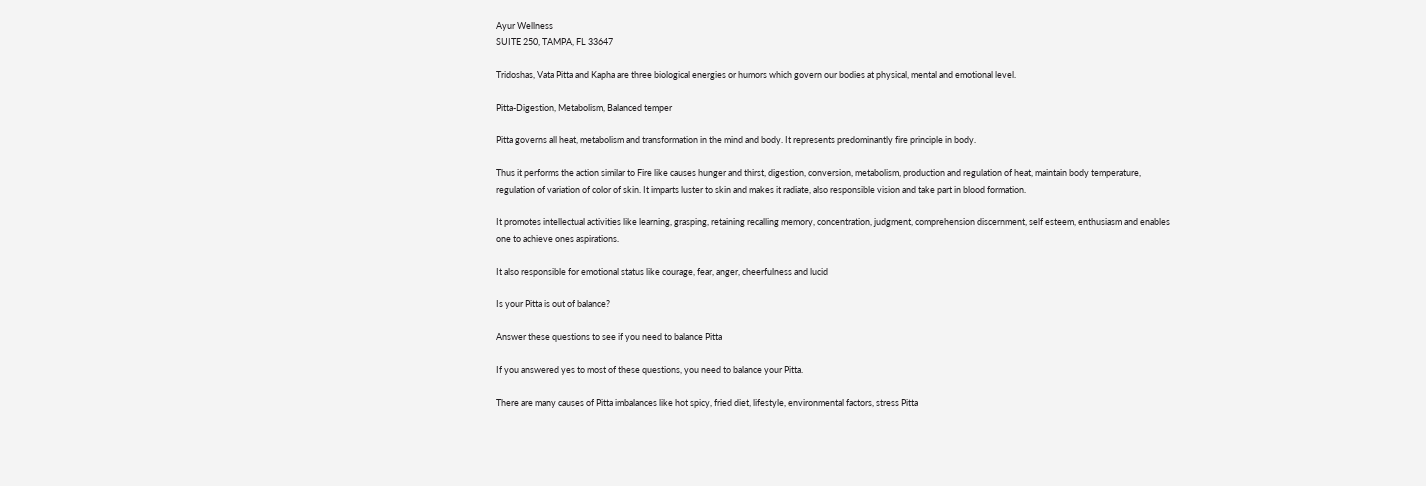Ayur Wellness
SUITE 250, TAMPA, FL 33647

Tridoshas, Vata Pitta and Kapha are three biological energies or humors which govern our bodies at physical, mental and emotional level.

Pitta-Digestion, Metabolism, Balanced temper

Pitta governs all heat, metabolism and transformation in the mind and body. It represents predominantly fire principle in body.

Thus it performs the action similar to Fire like causes hunger and thirst, digestion, conversion, metabolism, production and regulation of heat, maintain body temperature, regulation of variation of color of skin. It imparts luster to skin and makes it radiate, also responsible vision and take part in blood formation.

It promotes intellectual activities like learning, grasping, retaining recalling memory, concentration, judgment, comprehension discernment, self esteem, enthusiasm and enables one to achieve ones aspirations.

It also responsible for emotional status like courage, fear, anger, cheerfulness and lucid

Is your Pitta is out of balance?

Answer these questions to see if you need to balance Pitta

If you answered yes to most of these questions, you need to balance your Pitta.

There are many causes of Pitta imbalances like hot spicy, fried diet, lifestyle, environmental factors, stress Pitta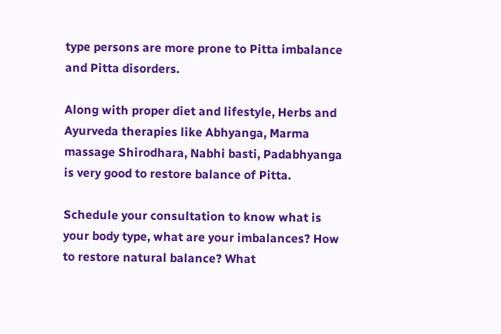type persons are more prone to Pitta imbalance and Pitta disorders.

Along with proper diet and lifestyle, Herbs and Ayurveda therapies like Abhyanga, Marma massage Shirodhara, Nabhi basti, Padabhyanga is very good to restore balance of Pitta.

Schedule your consultation to know what is your body type, what are your imbalances? How to restore natural balance? What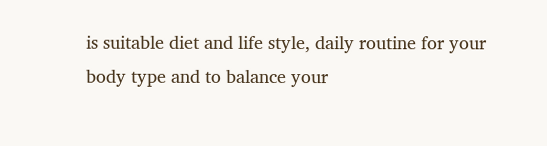is suitable diet and life style, daily routine for your body type and to balance your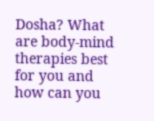Dosha? What are body-mind therapies best for you and how can you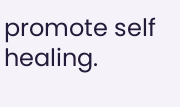promote self healing.